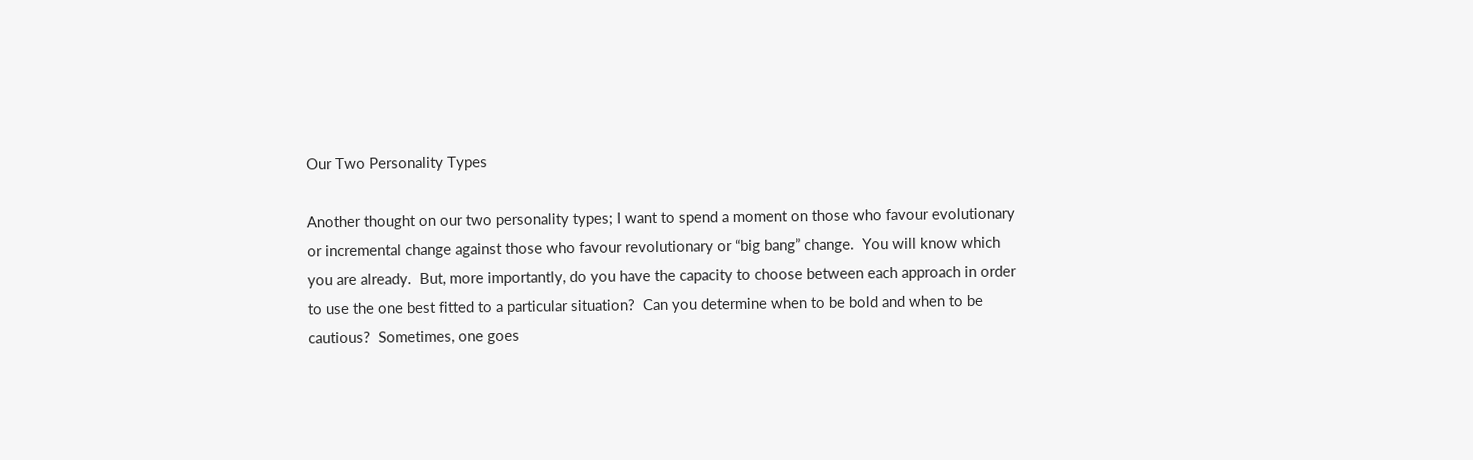Our Two Personality Types

Another thought on our two personality types; I want to spend a moment on those who favour evolutionary or incremental change against those who favour revolutionary or “big bang” change.  You will know which you are already.  But, more importantly, do you have the capacity to choose between each approach in order to use the one best fitted to a particular situation?  Can you determine when to be bold and when to be cautious?  Sometimes, one goes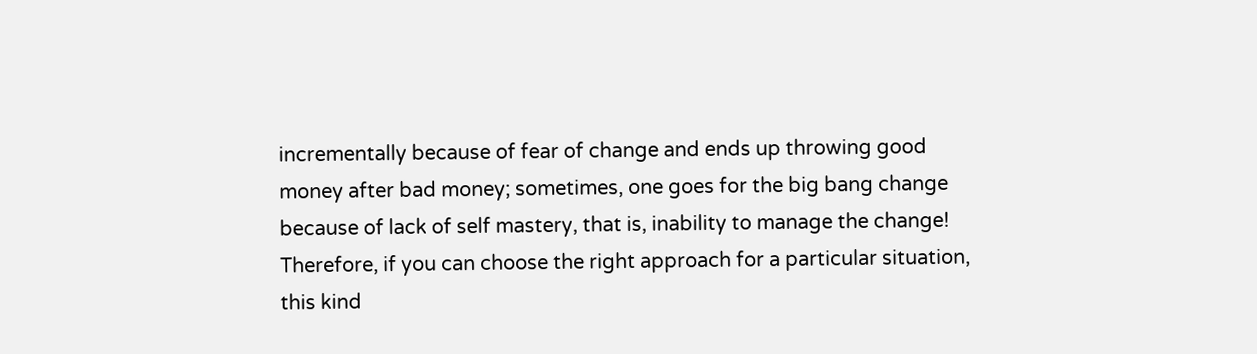incrementally because of fear of change and ends up throwing good money after bad money; sometimes, one goes for the big bang change because of lack of self mastery, that is, inability to manage the change! Therefore, if you can choose the right approach for a particular situation,  this kind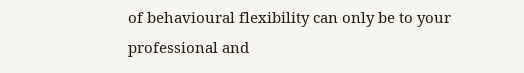of behavioural flexibility can only be to your professional and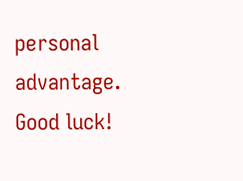personal advantage. Good luck!